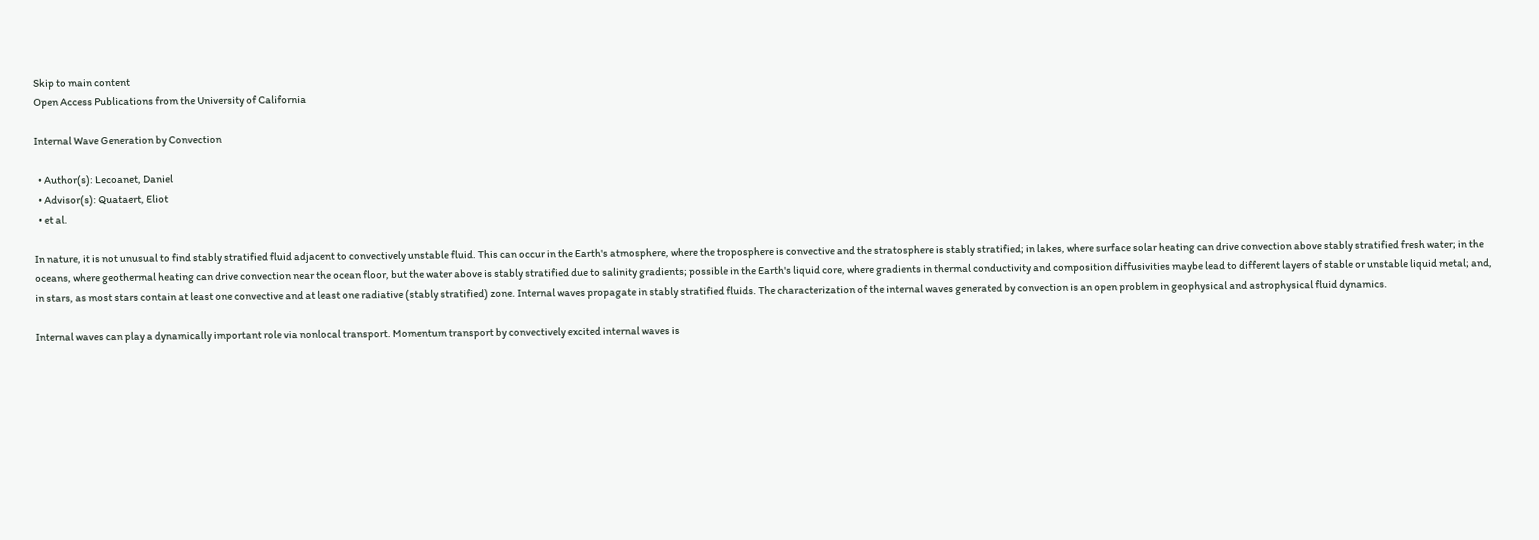Skip to main content
Open Access Publications from the University of California

Internal Wave Generation by Convection

  • Author(s): Lecoanet, Daniel
  • Advisor(s): Quataert, Eliot
  • et al.

In nature, it is not unusual to find stably stratified fluid adjacent to convectively unstable fluid. This can occur in the Earth's atmosphere, where the troposphere is convective and the stratosphere is stably stratified; in lakes, where surface solar heating can drive convection above stably stratified fresh water; in the oceans, where geothermal heating can drive convection near the ocean floor, but the water above is stably stratified due to salinity gradients; possible in the Earth's liquid core, where gradients in thermal conductivity and composition diffusivities maybe lead to different layers of stable or unstable liquid metal; and, in stars, as most stars contain at least one convective and at least one radiative (stably stratified) zone. Internal waves propagate in stably stratified fluids. The characterization of the internal waves generated by convection is an open problem in geophysical and astrophysical fluid dynamics.

Internal waves can play a dynamically important role via nonlocal transport. Momentum transport by convectively excited internal waves is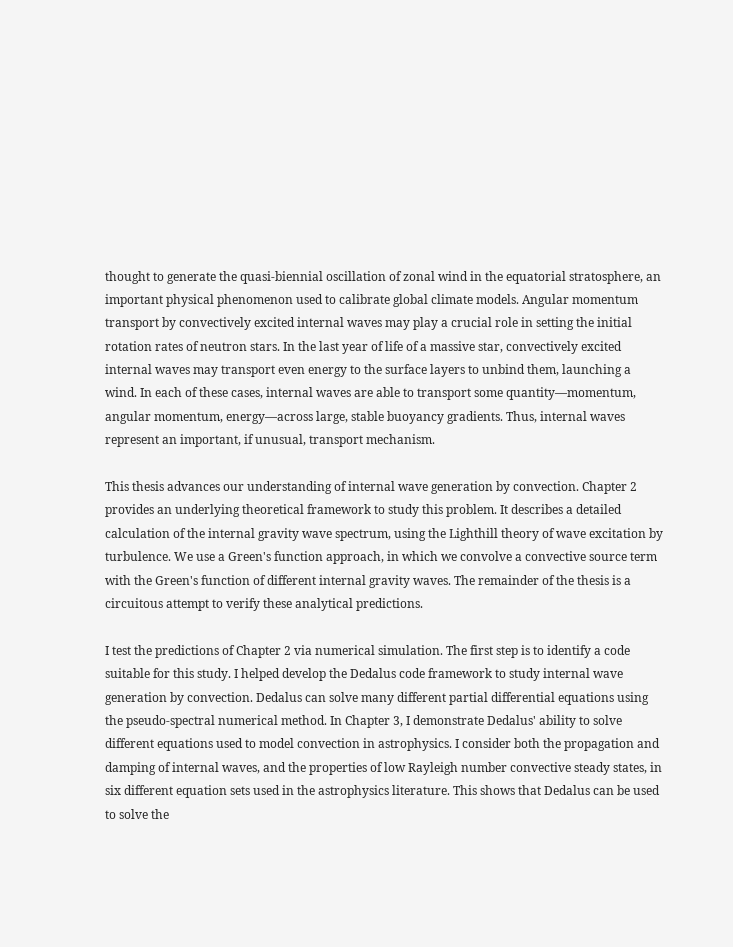thought to generate the quasi-biennial oscillation of zonal wind in the equatorial stratosphere, an important physical phenomenon used to calibrate global climate models. Angular momentum transport by convectively excited internal waves may play a crucial role in setting the initial rotation rates of neutron stars. In the last year of life of a massive star, convectively excited internal waves may transport even energy to the surface layers to unbind them, launching a wind. In each of these cases, internal waves are able to transport some quantity—momentum, angular momentum, energy—across large, stable buoyancy gradients. Thus, internal waves represent an important, if unusual, transport mechanism.

This thesis advances our understanding of internal wave generation by convection. Chapter 2 provides an underlying theoretical framework to study this problem. It describes a detailed calculation of the internal gravity wave spectrum, using the Lighthill theory of wave excitation by turbulence. We use a Green's function approach, in which we convolve a convective source term with the Green's function of different internal gravity waves. The remainder of the thesis is a circuitous attempt to verify these analytical predictions.

I test the predictions of Chapter 2 via numerical simulation. The first step is to identify a code suitable for this study. I helped develop the Dedalus code framework to study internal wave generation by convection. Dedalus can solve many different partial differential equations using the pseudo-spectral numerical method. In Chapter 3, I demonstrate Dedalus' ability to solve different equations used to model convection in astrophysics. I consider both the propagation and damping of internal waves, and the properties of low Rayleigh number convective steady states, in six different equation sets used in the astrophysics literature. This shows that Dedalus can be used to solve the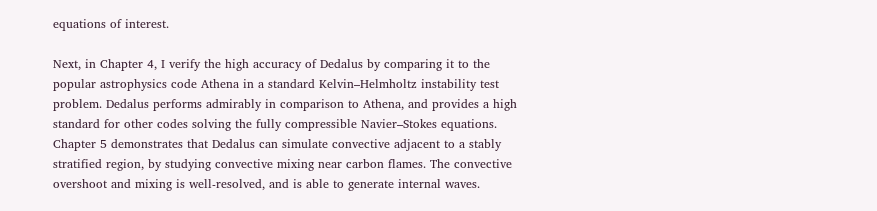equations of interest.

Next, in Chapter 4, I verify the high accuracy of Dedalus by comparing it to the popular astrophysics code Athena in a standard Kelvin–Helmholtz instability test problem. Dedalus performs admirably in comparison to Athena, and provides a high standard for other codes solving the fully compressible Navier–Stokes equations. Chapter 5 demonstrates that Dedalus can simulate convective adjacent to a stably stratified region, by studying convective mixing near carbon flames. The convective overshoot and mixing is well-resolved, and is able to generate internal waves.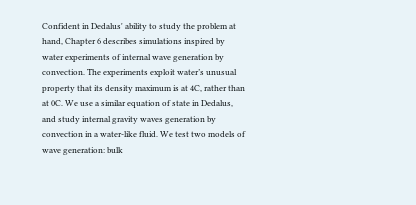Confident in Dedalus' ability to study the problem at hand, Chapter 6 describes simulations inspired by water experiments of internal wave generation by convection. The experiments exploit water’s unusual property that its density maximum is at 4C, rather than at 0C. We use a similar equation of state in Dedalus, and study internal gravity waves generation by convection in a water-like fluid. We test two models of wave generation: bulk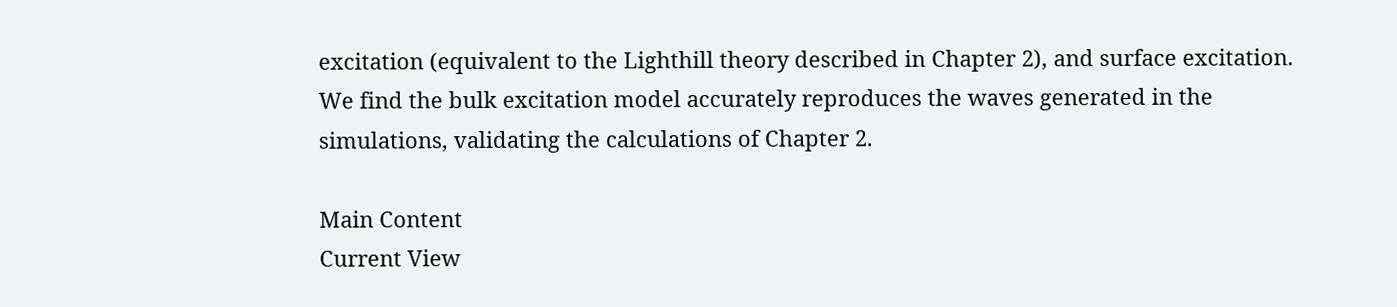excitation (equivalent to the Lighthill theory described in Chapter 2), and surface excitation. We find the bulk excitation model accurately reproduces the waves generated in the simulations, validating the calculations of Chapter 2.

Main Content
Current View